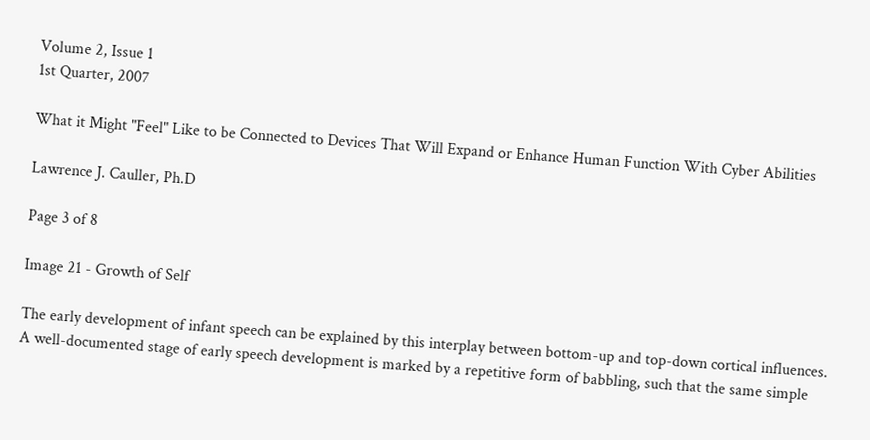Volume 2, Issue 1
1st Quarter, 2007

What it Might "Feel" Like to be Connected to Devices That Will Expand or Enhance Human Function With Cyber Abilities

Lawrence J. Cauller, Ph.D

Page 3 of 8

Image 21 - Growth of Self

The early development of infant speech can be explained by this interplay between bottom-up and top-down cortical influences.  A well-documented stage of early speech development is marked by a repetitive form of babbling, such that the same simple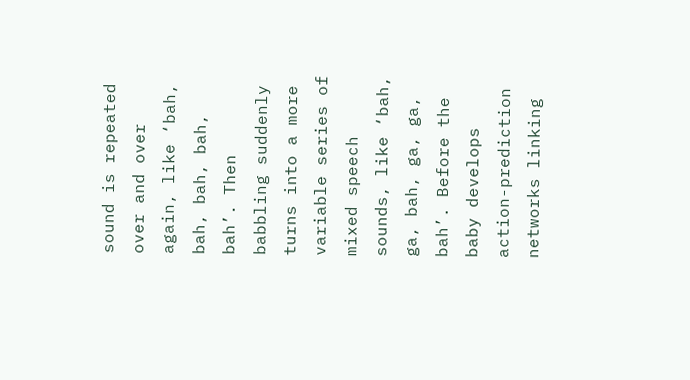sound is repeated over and over again, like ‘bah, bah, bah, bah, bah’. Then babbling suddenly turns into a more variable series of mixed speech sounds, like ‘bah, ga, bah, ga, ga, bah’. Before the baby develops action-prediction networks linking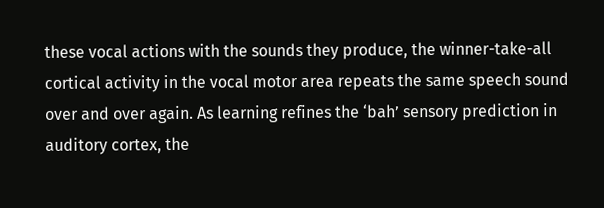these vocal actions with the sounds they produce, the winner-take-all cortical activity in the vocal motor area repeats the same speech sound over and over again. As learning refines the ‘bah’ sensory prediction in auditory cortex, the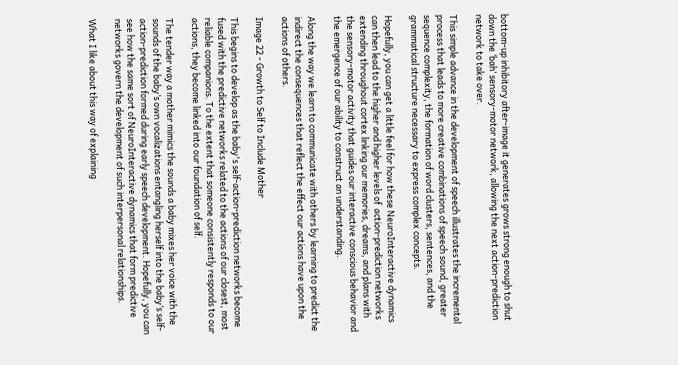bottom-up inhibitory after-image it generates grows strong enough to shut down the ‘bah’ sensory-motor network, allowing the next action-prediction network to take over.

This simple advance in the development of speech illustrates the incremental process that leads to more creative combinations of speech sound, greater sequence complexity, the formation of word clusters, sentences, and the grammatical structure necessary to express complex concepts.

Hopefully, you can get a little feel for how these NeuroInteractive dynamics can then lead to the higher and higher levels of  action-prediction networks extending throughout cortex linking our memories, dreams, and plans with the sensory-motor activity that guides our interactive conscious behavior and the emergence of our ability to construct an understanding.

Along the way we learn to communicate with others by learning to predict the indirect the consequences that reflect the effect our actions have upon the actions of others.

Image 22 - Growth to Self to Include Mother

This begins to develop as the baby's self-action-prediction networks become fused with the predictive networks related to the actions of our closest, most reliable companions. To the extent that someone consistently responds to our actions, they become linked into our foundation of self.

The tender way a mother mimics the sounds a baby mixes her voice with the sounds of the baby’s own vocalizations entangling herself into the baby’s self-action-prediction formed during early speech development. Hopefully, you can see how the same sort of NeuroInteractive dynamics that form predictive networks govern the development of such interpersonal relationships.

What I like about this way of explaining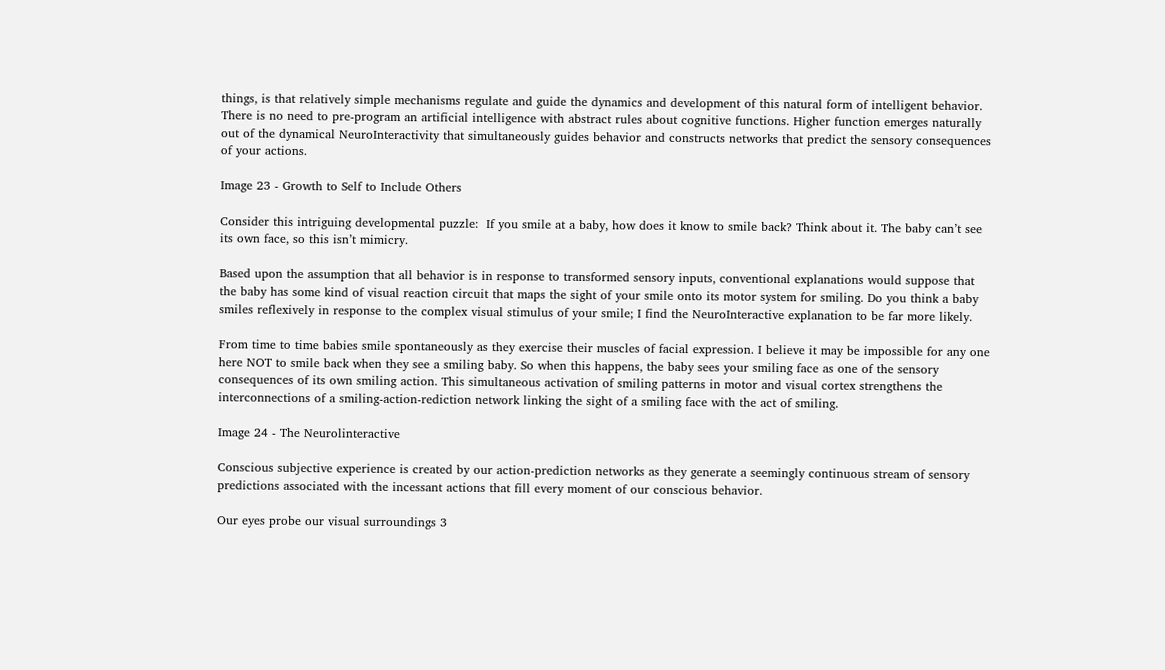things, is that relatively simple mechanisms regulate and guide the dynamics and development of this natural form of intelligent behavior. There is no need to pre-program an artificial intelligence with abstract rules about cognitive functions. Higher function emerges naturally out of the dynamical NeuroInteractivity that simultaneously guides behavior and constructs networks that predict the sensory consequences of your actions.

Image 23 - Growth to Self to Include Others

Consider this intriguing developmental puzzle:  If you smile at a baby, how does it know to smile back? Think about it. The baby can’t see its own face, so this isn’t mimicry.

Based upon the assumption that all behavior is in response to transformed sensory inputs, conventional explanations would suppose that the baby has some kind of visual reaction circuit that maps the sight of your smile onto its motor system for smiling. Do you think a baby smiles reflexively in response to the complex visual stimulus of your smile; I find the NeuroInteractive explanation to be far more likely.

From time to time babies smile spontaneously as they exercise their muscles of facial expression. I believe it may be impossible for any one here NOT to smile back when they see a smiling baby. So when this happens, the baby sees your smiling face as one of the sensory consequences of its own smiling action. This simultaneous activation of smiling patterns in motor and visual cortex strengthens the interconnections of a smiling-action-rediction network linking the sight of a smiling face with the act of smiling.

Image 24 - The Neurolinteractive

Conscious subjective experience is created by our action-prediction networks as they generate a seemingly continuous stream of sensory predictions associated with the incessant actions that fill every moment of our conscious behavior.

Our eyes probe our visual surroundings 3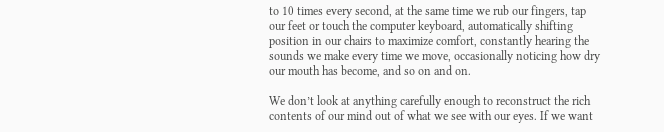to 10 times every second, at the same time we rub our fingers, tap our feet or touch the computer keyboard, automatically shifting position in our chairs to maximize comfort, constantly hearing the sounds we make every time we move, occasionally noticing how dry our mouth has become, and so on and on.

We don’t look at anything carefully enough to reconstruct the rich contents of our mind out of what we see with our eyes. If we want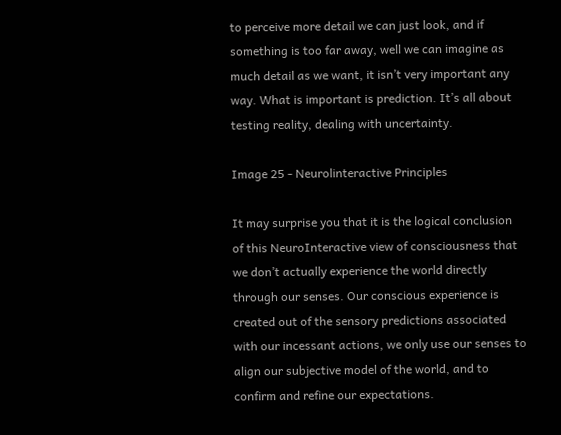to perceive more detail we can just look, and if something is too far away, well we can imagine as much detail as we want, it isn’t very important any way. What is important is prediction. It’s all about testing reality, dealing with uncertainty.

Image 25 - Neurolinteractive Principles

It may surprise you that it is the logical conclusion of this NeuroInteractive view of consciousness that we don’t actually experience the world directly through our senses. Our conscious experience is created out of the sensory predictions associated with our incessant actions, we only use our senses to align our subjective model of the world, and to confirm and refine our expectations.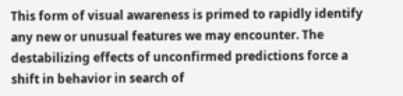This form of visual awareness is primed to rapidly identify any new or unusual features we may encounter. The destabilizing effects of unconfirmed predictions force a shift in behavior in search of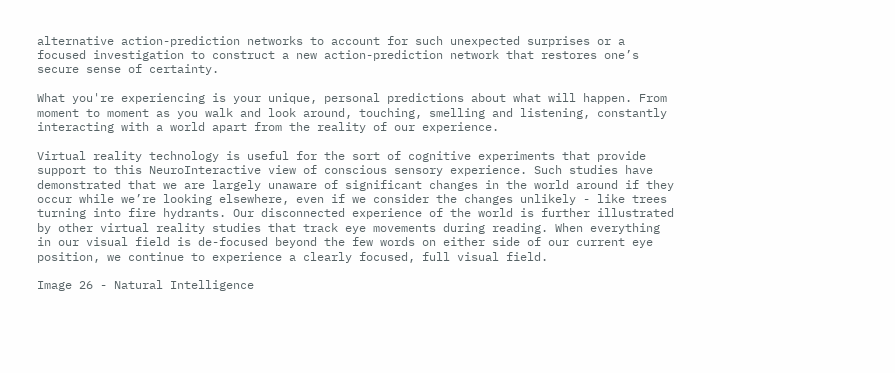alternative action-prediction networks to account for such unexpected surprises or a focused investigation to construct a new action-prediction network that restores one’s secure sense of certainty.

What you're experiencing is your unique, personal predictions about what will happen. From moment to moment as you walk and look around, touching, smelling and listening, constantly interacting with a world apart from the reality of our experience.

Virtual reality technology is useful for the sort of cognitive experiments that provide support to this NeuroInteractive view of conscious sensory experience. Such studies have demonstrated that we are largely unaware of significant changes in the world around if they occur while we’re looking elsewhere, even if we consider the changes unlikely - like trees turning into fire hydrants. Our disconnected experience of the world is further illustrated by other virtual reality studies that track eye movements during reading. When everything in our visual field is de-focused beyond the few words on either side of our current eye position, we continue to experience a clearly focused, full visual field.

Image 26 - Natural Intelligence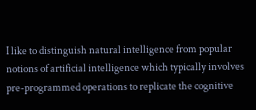I like to distinguish natural intelligence from popular notions of artificial intelligence which typically involves pre-programmed operations to replicate the cognitive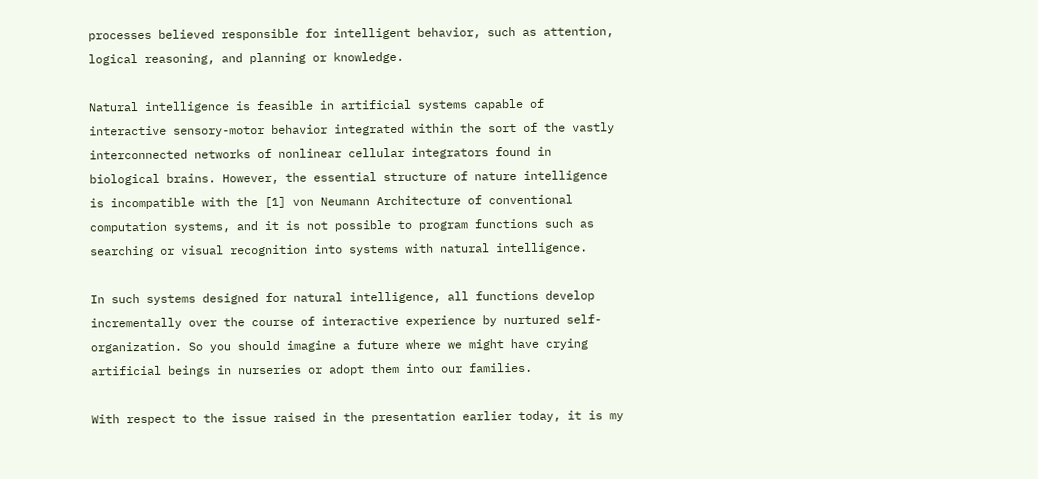processes believed responsible for intelligent behavior, such as attention, logical reasoning, and planning or knowledge.

Natural intelligence is feasible in artificial systems capable of interactive sensory-motor behavior integrated within the sort of the vastly interconnected networks of nonlinear cellular integrators found in biological brains. However, the essential structure of nature intelligence is incompatible with the [1] von Neumann Architecture of conventional computation systems, and it is not possible to program functions such as searching or visual recognition into systems with natural intelligence.

In such systems designed for natural intelligence, all functions develop incrementally over the course of interactive experience by nurtured self-organization. So you should imagine a future where we might have crying artificial beings in nurseries or adopt them into our families.

With respect to the issue raised in the presentation earlier today, it is my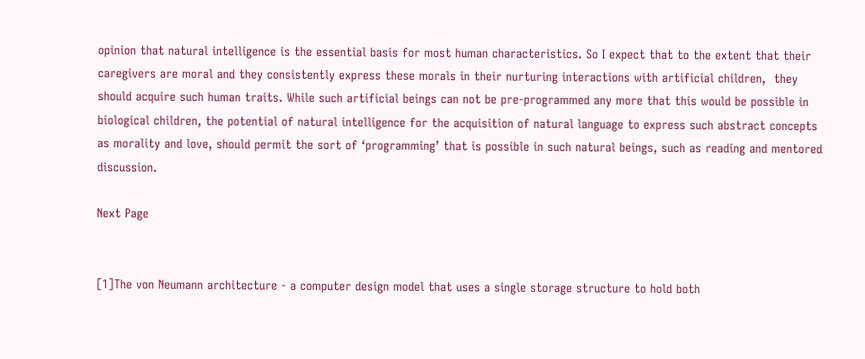opinion that natural intelligence is the essential basis for most human characteristics. So I expect that to the extent that their caregivers are moral and they consistently express these morals in their nurturing interactions with artificial children,  they should acquire such human traits. While such artificial beings can not be pre-programmed any more that this would be possible in biological children, the potential of natural intelligence for the acquisition of natural language to express such abstract concepts as morality and love, should permit the sort of ‘programming’ that is possible in such natural beings, such as reading and mentored discussion.

Next Page


[1]The von Neumann architecture - a computer design model that uses a single storage structure to hold both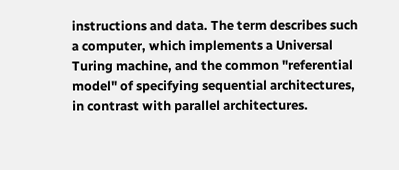instructions and data. The term describes such a computer, which implements a Universal Turing machine, and the common "referential model" of specifying sequential architectures, in contrast with parallel architectures.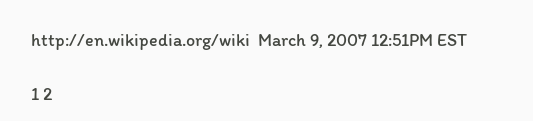http://en.wikipedia.org/wiki  March 9, 2007 12:51PM EST

1 2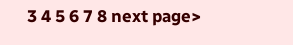3 4 5 6 7 8 next page>